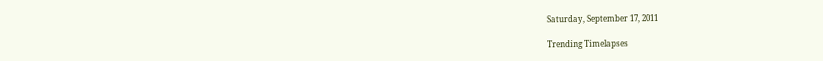Saturday, September 17, 2011

Trending Timelapses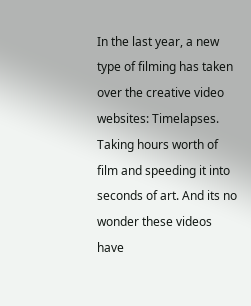In the last year, a new type of filming has taken over the creative video websites: Timelapses. Taking hours worth of film and speeding it into seconds of art. And its no wonder these videos have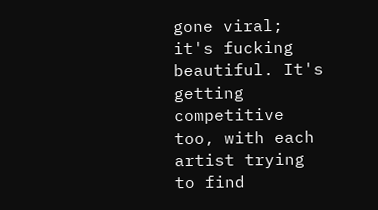gone viral; it's fucking beautiful. It's getting competitive too, with each artist trying to find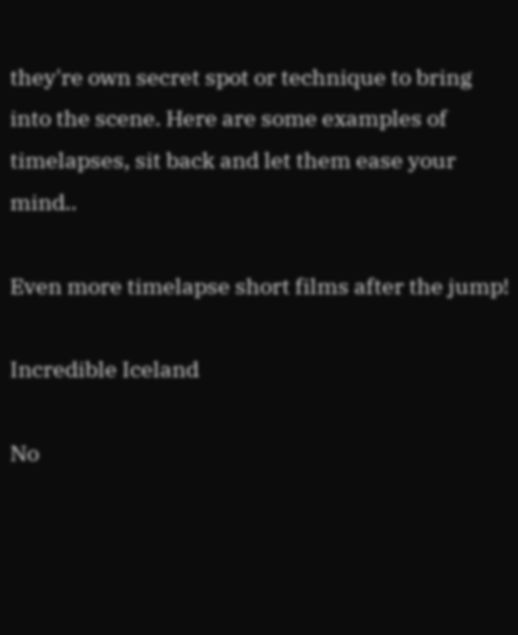they're own secret spot or technique to bring into the scene. Here are some examples of timelapses, sit back and let them ease your mind..

Even more timelapse short films after the jump!

Incredible Iceland

No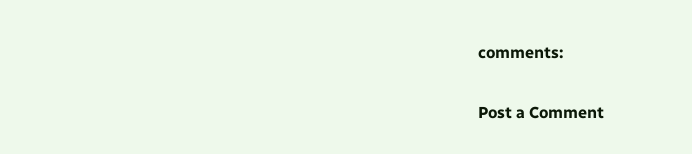comments:

Post a Comment